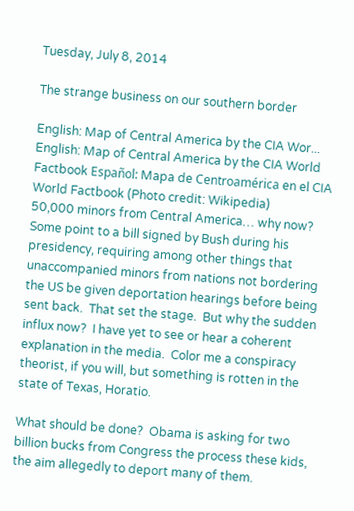Tuesday, July 8, 2014

The strange business on our southern border

English: Map of Central America by the CIA Wor...
English: Map of Central America by the CIA World Factbook Español: Mapa de Centroamérica en el CIA World Factbook (Photo credit: Wikipedia)
50,000 minors from Central America… why now?  Some point to a bill signed by Bush during his presidency, requiring among other things that unaccompanied minors from nations not bordering the US be given deportation hearings before being sent back.  That set the stage.  But why the sudden influx now?  I have yet to see or hear a coherent explanation in the media.  Color me a conspiracy theorist, if you will, but something is rotten in the state of Texas, Horatio.

What should be done?  Obama is asking for two billion bucks from Congress the process these kids, the aim allegedly to deport many of them.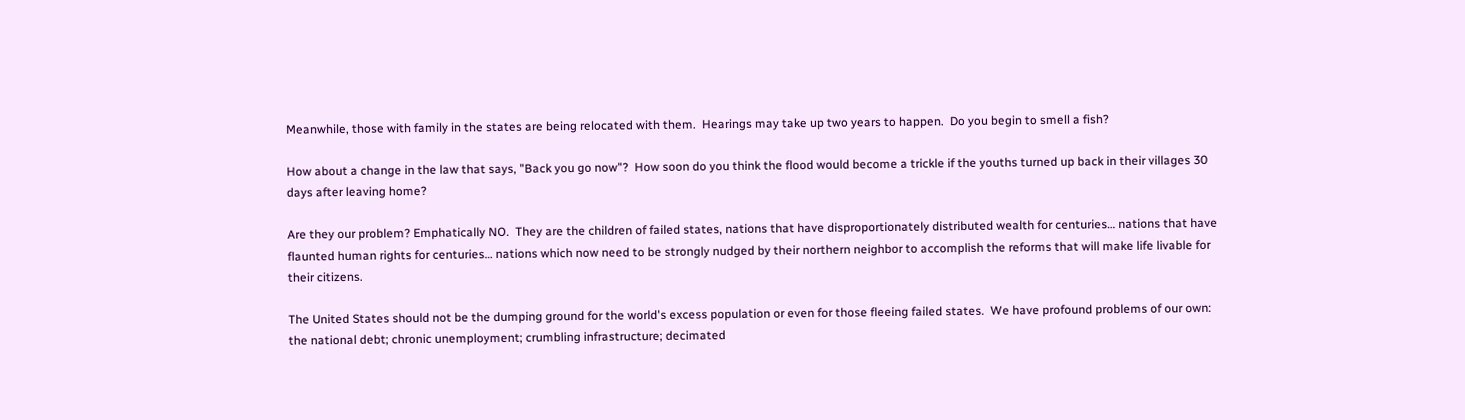Meanwhile, those with family in the states are being relocated with them.  Hearings may take up two years to happen.  Do you begin to smell a fish?

How about a change in the law that says, "Back you go now"?  How soon do you think the flood would become a trickle if the youths turned up back in their villages 30 days after leaving home?

Are they our problem? Emphatically NO.  They are the children of failed states, nations that have disproportionately distributed wealth for centuries… nations that have flaunted human rights for centuries… nations which now need to be strongly nudged by their northern neighbor to accomplish the reforms that will make life livable for their citizens.

The United States should not be the dumping ground for the world's excess population or even for those fleeing failed states.  We have profound problems of our own: the national debt; chronic unemployment; crumbling infrastructure; decimated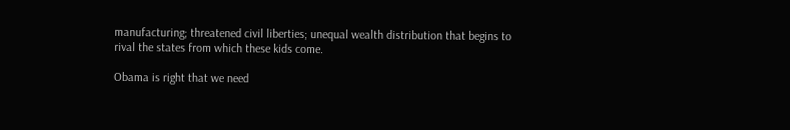manufacturing; threatened civil liberties; unequal wealth distribution that begins to rival the states from which these kids come.

Obama is right that we need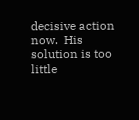decisive action now.  His solution is too little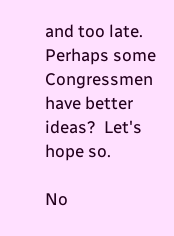and too late.  Perhaps some Congressmen have better ideas?  Let's hope so.

No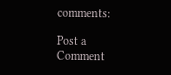comments:

Post a Comment